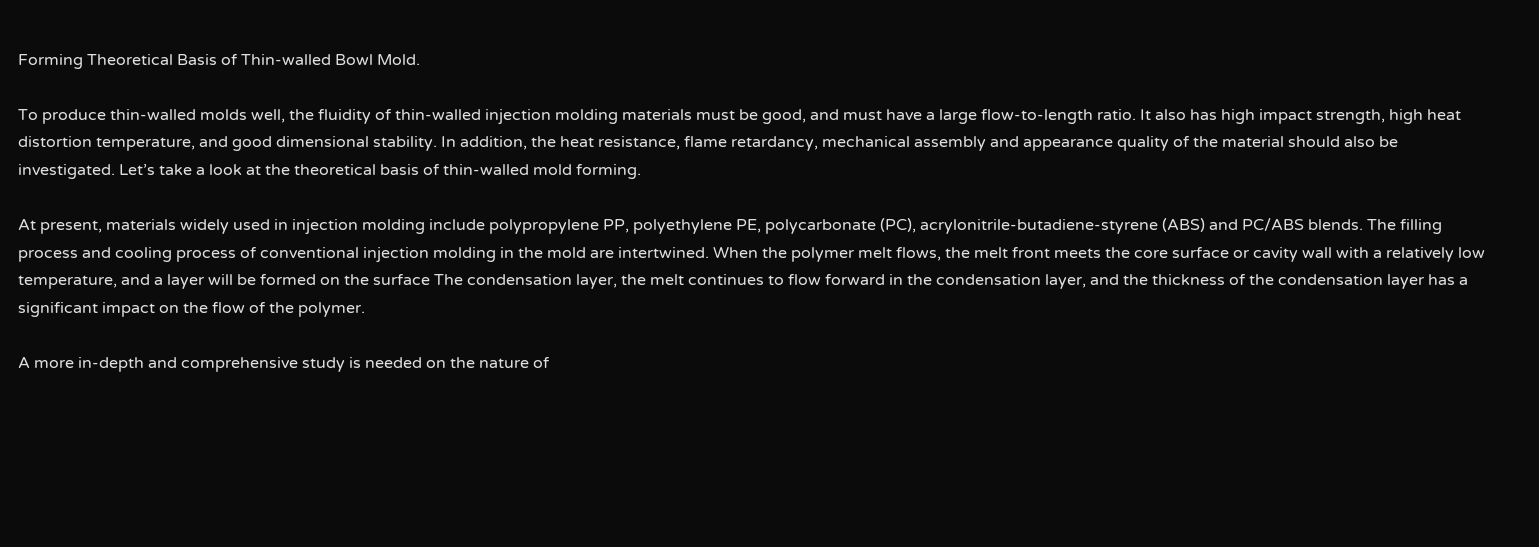Forming Theoretical Basis of Thin-walled Bowl Mold.

To produce thin-walled molds well, the fluidity of thin-walled injection molding materials must be good, and must have a large flow-to-length ratio. It also has high impact strength, high heat distortion temperature, and good dimensional stability. In addition, the heat resistance, flame retardancy, mechanical assembly and appearance quality of the material should also be investigated. Let’s take a look at the theoretical basis of thin-walled mold forming.

At present, materials widely used in injection molding include polypropylene PP, polyethylene PE, polycarbonate (PC), acrylonitrile-butadiene-styrene (ABS) and PC/ABS blends. The filling process and cooling process of conventional injection molding in the mold are intertwined. When the polymer melt flows, the melt front meets the core surface or cavity wall with a relatively low temperature, and a layer will be formed on the surface The condensation layer, the melt continues to flow forward in the condensation layer, and the thickness of the condensation layer has a significant impact on the flow of the polymer.

A more in-depth and comprehensive study is needed on the nature of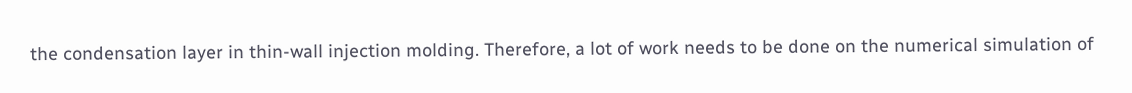the condensation layer in thin-wall injection molding. Therefore, a lot of work needs to be done on the numerical simulation of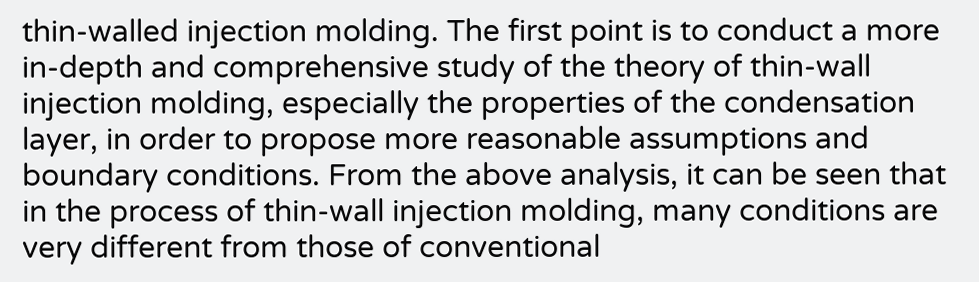thin-walled injection molding. The first point is to conduct a more in-depth and comprehensive study of the theory of thin-wall injection molding, especially the properties of the condensation layer, in order to propose more reasonable assumptions and boundary conditions. From the above analysis, it can be seen that in the process of thin-wall injection molding, many conditions are very different from those of conventional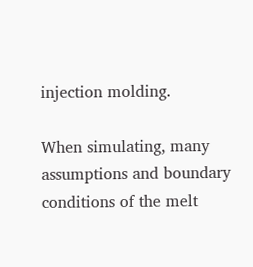injection molding.

When simulating, many assumptions and boundary conditions of the melt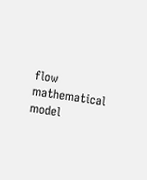flow mathematical model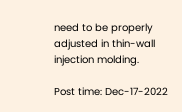need to be properly adjusted in thin-wall injection molding.

Post time: Dec-17-2022